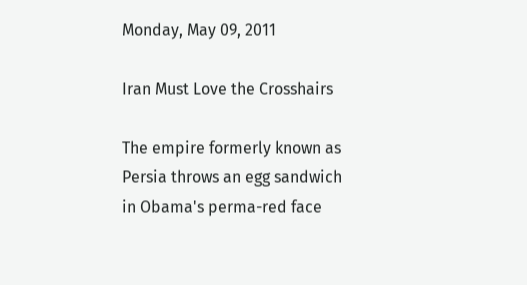Monday, May 09, 2011

Iran Must Love the Crosshairs

The empire formerly known as Persia throws an egg sandwich in Obama's perma-red face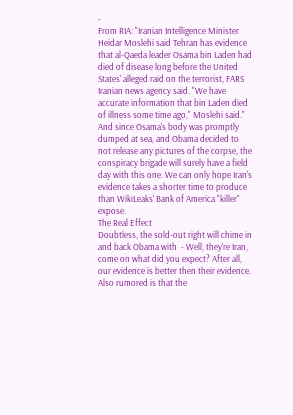-
From RIA: "Iranian Intelligence Minister Heidar Moslehi said Tehran has evidence that al-Qaeda leader Osama bin Laden had died of disease long before the United States' alleged raid on the terrorist, FARS Iranian news agency said. "We have accurate information that bin Laden died of illness some time ago," Moslehi said." And since Osama's body was promptly dumped at sea, and Obama decided to not release any pictures of the corpse, the conspiracy brigade will surely have a field day with this one. We can only hope Iran's evidence takes a shorter time to produce than WikiLeaks' Bank of America "killer" expose.
The Real Effect
Doubtless, the sold-out right will chime in and back Obama with  - Well, they're Iran, come on what did you expect? After all, our evidence is better then their evidence. Also rumored is that the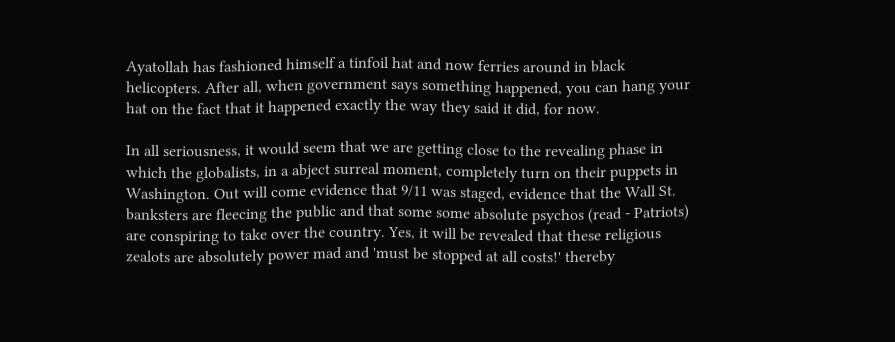Ayatollah has fashioned himself a tinfoil hat and now ferries around in black helicopters. After all, when government says something happened, you can hang your hat on the fact that it happened exactly the way they said it did, for now.

In all seriousness, it would seem that we are getting close to the revealing phase in which the globalists, in a abject surreal moment, completely turn on their puppets in Washington. Out will come evidence that 9/11 was staged, evidence that the Wall St. banksters are fleecing the public and that some some absolute psychos (read - Patriots) are conspiring to take over the country. Yes, it will be revealed that these religious zealots are absolutely power mad and 'must be stopped at all costs!' thereby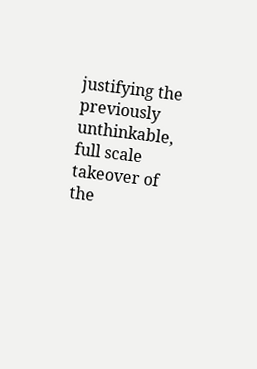justifying the previously unthinkable, full scale takeover of the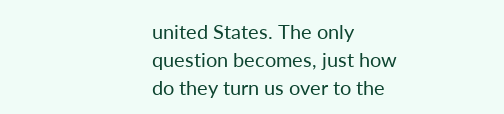united States. The only question becomes, just how do they turn us over to the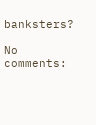banksters?

No comments: